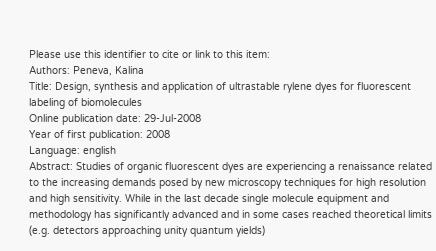Please use this identifier to cite or link to this item:
Authors: Peneva, Kalina
Title: Design, synthesis and application of ultrastable rylene dyes for fluorescent labeling of biomolecules
Online publication date: 29-Jul-2008
Year of first publication: 2008
Language: english
Abstract: Studies of organic fluorescent dyes are experiencing a renaissance related to the increasing demands posed by new microscopy techniques for high resolution and high sensitivity. While in the last decade single molecule equipment and methodology has significantly advanced and in some cases reached theoretical limits (e.g. detectors approaching unity quantum yields)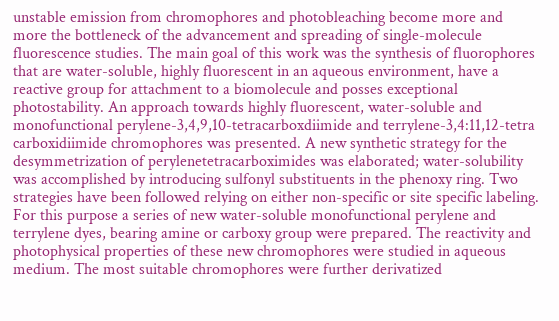unstable emission from chromophores and photobleaching become more and more the bottleneck of the advancement and spreading of single-molecule fluorescence studies. The main goal of this work was the synthesis of fluorophores that are water-soluble, highly fluorescent in an aqueous environment, have a reactive group for attachment to a biomolecule and posses exceptional photostability. An approach towards highly fluorescent, water-soluble and monofunctional perylene-3,4,9,10-tetracarboxdiimide and terrylene-3,4:11,12-tetra carboxidiimide chromophores was presented. A new synthetic strategy for the desymmetrization of perylenetetracarboximides was elaborated; water-solubility was accomplished by introducing sulfonyl substituents in the phenoxy ring. Two strategies have been followed relying on either non-specific or site specific labeling. For this purpose a series of new water-soluble monofunctional perylene and terrylene dyes, bearing amine or carboxy group were prepared. The reactivity and photophysical properties of these new chromophores were studied in aqueous medium. The most suitable chromophores were further derivatized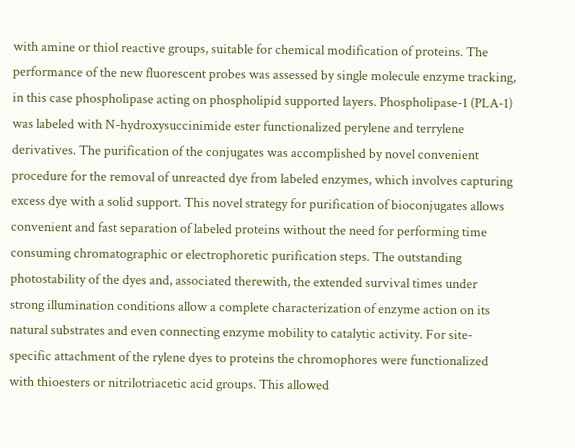with amine or thiol reactive groups, suitable for chemical modification of proteins. The performance of the new fluorescent probes was assessed by single molecule enzyme tracking, in this case phospholipase acting on phospholipid supported layers. Phospholipase-1 (PLA-1) was labeled with N-hydroxysuccinimide ester functionalized perylene and terrylene derivatives. The purification of the conjugates was accomplished by novel convenient procedure for the removal of unreacted dye from labeled enzymes, which involves capturing excess dye with a solid support. This novel strategy for purification of bioconjugates allows convenient and fast separation of labeled proteins without the need for performing time consuming chromatographic or electrophoretic purification steps. The outstanding photostability of the dyes and, associated therewith, the extended survival times under strong illumination conditions allow a complete characterization of enzyme action on its natural substrates and even connecting enzyme mobility to catalytic activity. For site-specific attachment of the rylene dyes to proteins the chromophores were functionalized with thioesters or nitrilotriacetic acid groups. This allowed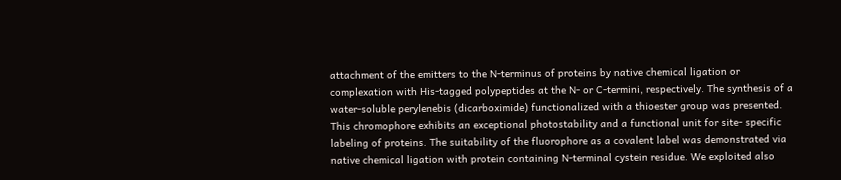attachment of the emitters to the N-terminus of proteins by native chemical ligation or complexation with His-tagged polypeptides at the N- or C-termini, respectively. The synthesis of a water-soluble perylenebis (dicarboximide) functionalized with a thioester group was presented. This chromophore exhibits an exceptional photostability and a functional unit for site- specific labeling of proteins. The suitability of the fluorophore as a covalent label was demonstrated via native chemical ligation with protein containing N-terminal cystein residue. We exploited also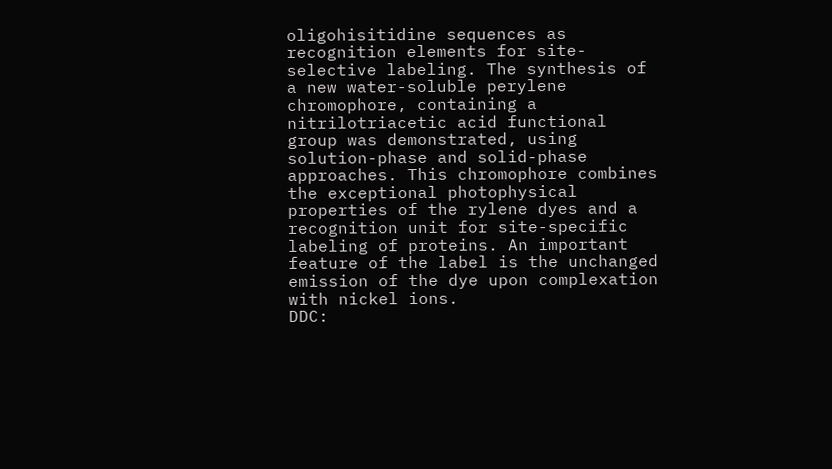oligohisitidine sequences as recognition elements for site-selective labeling. The synthesis of a new water-soluble perylene chromophore, containing a nitrilotriacetic acid functional group was demonstrated, using solution-phase and solid-phase approaches. This chromophore combines the exceptional photophysical properties of the rylene dyes and a recognition unit for site-specific labeling of proteins. An important feature of the label is the unchanged emission of the dye upon complexation with nickel ions.
DDC: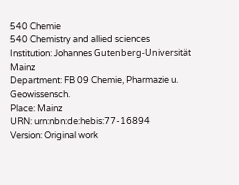540 Chemie
540 Chemistry and allied sciences
Institution: Johannes Gutenberg-Universität Mainz
Department: FB 09 Chemie, Pharmazie u. Geowissensch.
Place: Mainz
URN: urn:nbn:de:hebis:77-16894
Version: Original work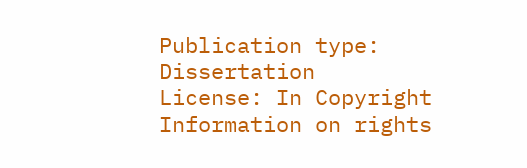Publication type: Dissertation
License: In Copyright
Information on rights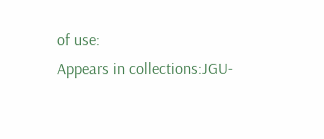of use:
Appears in collections:JGU-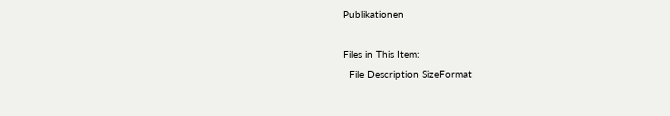Publikationen

Files in This Item:
  File Description SizeFormat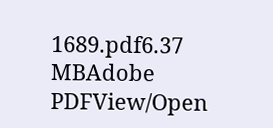1689.pdf6.37 MBAdobe PDFView/Open